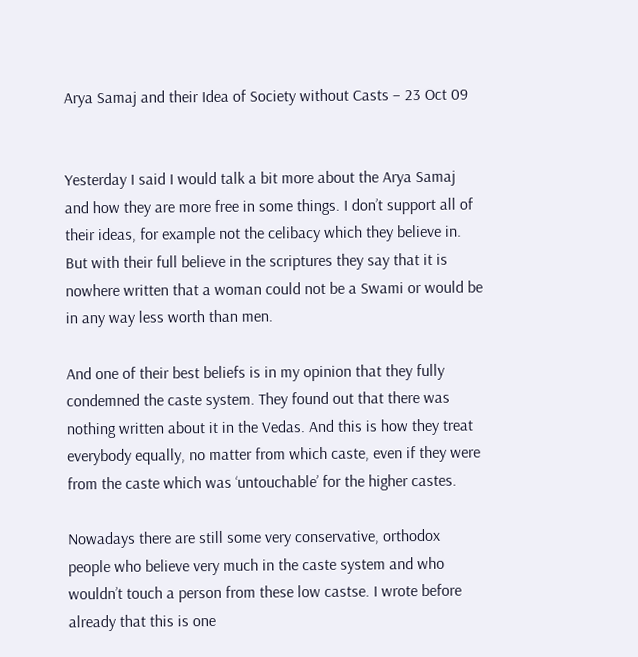Arya Samaj and their Idea of Society without Casts – 23 Oct 09


Yesterday I said I would talk a bit more about the Arya Samaj and how they are more free in some things. I don’t support all of their ideas, for example not the celibacy which they believe in. But with their full believe in the scriptures they say that it is nowhere written that a woman could not be a Swami or would be in any way less worth than men.

And one of their best beliefs is in my opinion that they fully condemned the caste system. They found out that there was nothing written about it in the Vedas. And this is how they treat everybody equally, no matter from which caste, even if they were from the caste which was ‘untouchable’ for the higher castes.

Nowadays there are still some very conservative, orthodox people who believe very much in the caste system and who wouldn’t touch a person from these low castse. I wrote before already that this is one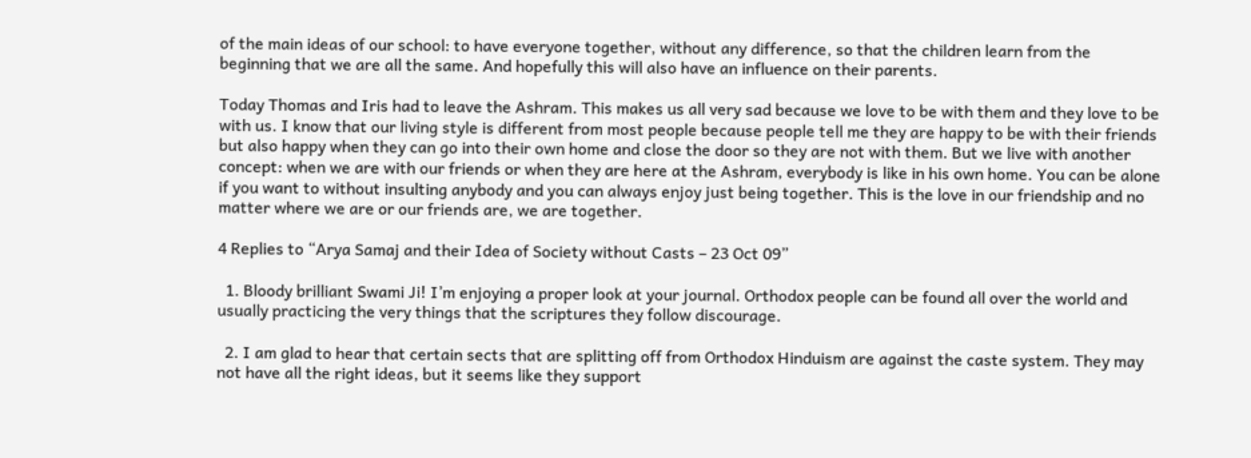of the main ideas of our school: to have everyone together, without any difference, so that the children learn from the beginning that we are all the same. And hopefully this will also have an influence on their parents.

Today Thomas and Iris had to leave the Ashram. This makes us all very sad because we love to be with them and they love to be with us. I know that our living style is different from most people because people tell me they are happy to be with their friends but also happy when they can go into their own home and close the door so they are not with them. But we live with another concept: when we are with our friends or when they are here at the Ashram, everybody is like in his own home. You can be alone if you want to without insulting anybody and you can always enjoy just being together. This is the love in our friendship and no matter where we are or our friends are, we are together.

4 Replies to “Arya Samaj and their Idea of Society without Casts – 23 Oct 09”

  1. Bloody brilliant Swami Ji! I’m enjoying a proper look at your journal. Orthodox people can be found all over the world and usually practicing the very things that the scriptures they follow discourage.

  2. I am glad to hear that certain sects that are splitting off from Orthodox Hinduism are against the caste system. They may not have all the right ideas, but it seems like they support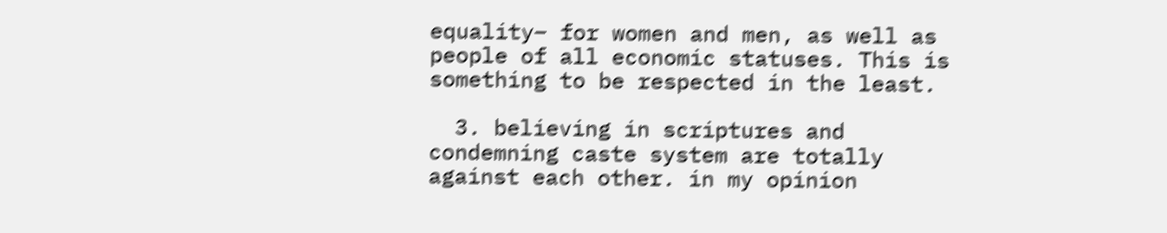equality– for women and men, as well as people of all economic statuses. This is something to be respected in the least.

  3. believing in scriptures and condemning caste system are totally against each other. in my opinion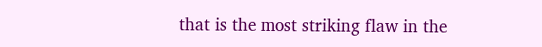that is the most striking flaw in the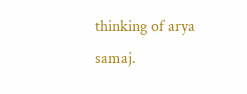thinking of arya samaj.